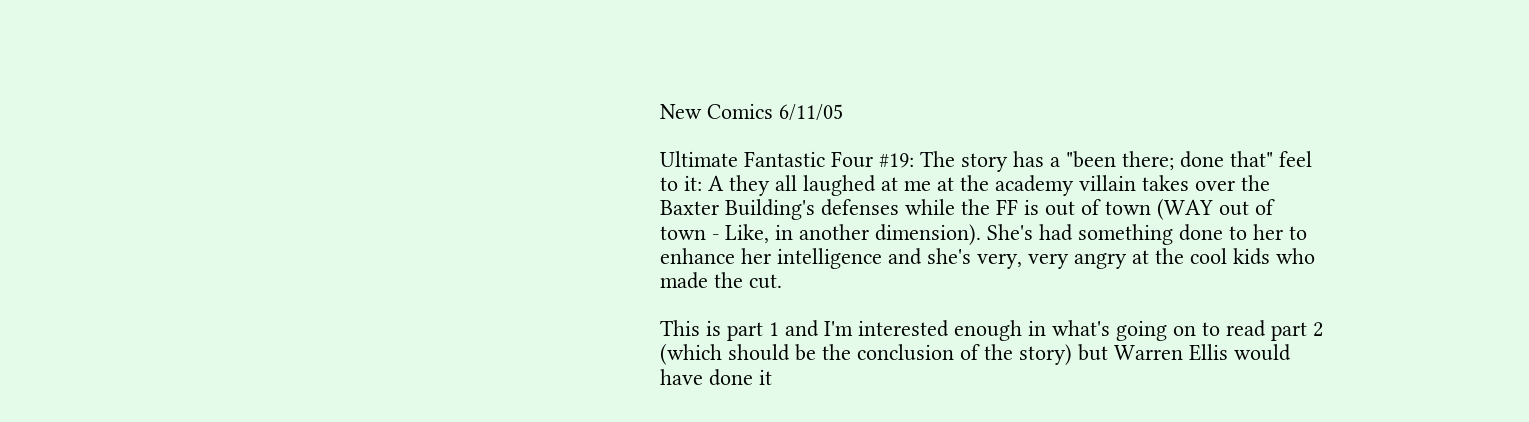New Comics 6/11/05

Ultimate Fantastic Four #19: The story has a "been there; done that" feel to it: A they all laughed at me at the academy villain takes over the Baxter Building's defenses while the FF is out of town (WAY out of town - Like, in another dimension). She's had something done to her to enhance her intelligence and she's very, very angry at the cool kids who made the cut.

This is part 1 and I'm interested enough in what's going on to read part 2 (which should be the conclusion of the story) but Warren Ellis would have done it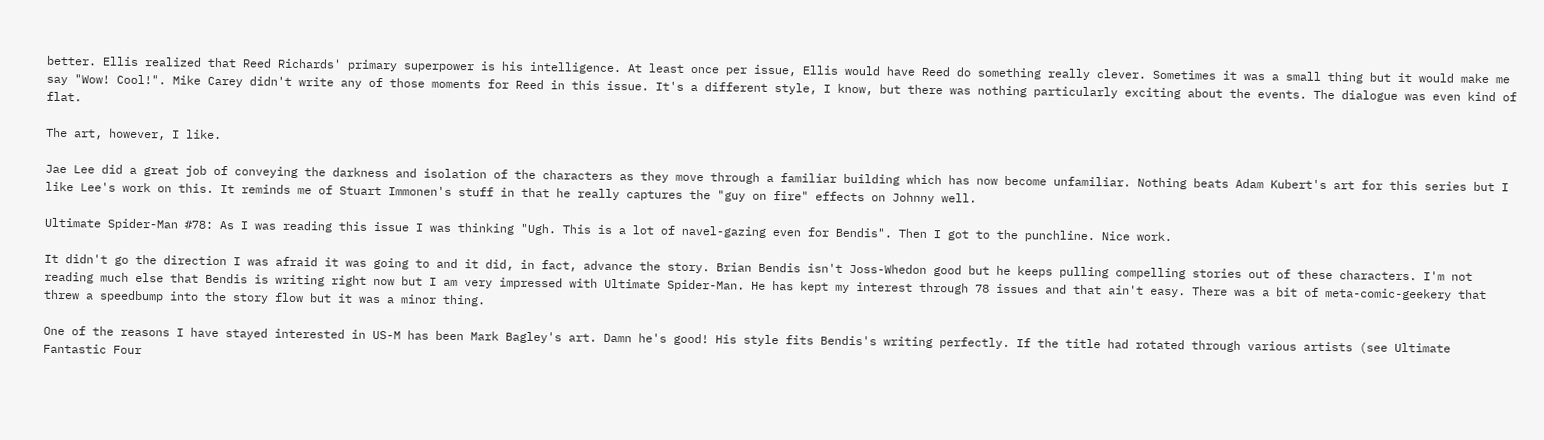better. Ellis realized that Reed Richards' primary superpower is his intelligence. At least once per issue, Ellis would have Reed do something really clever. Sometimes it was a small thing but it would make me say "Wow! Cool!". Mike Carey didn't write any of those moments for Reed in this issue. It's a different style, I know, but there was nothing particularly exciting about the events. The dialogue was even kind of flat.

The art, however, I like.

Jae Lee did a great job of conveying the darkness and isolation of the characters as they move through a familiar building which has now become unfamiliar. Nothing beats Adam Kubert's art for this series but I like Lee's work on this. It reminds me of Stuart Immonen's stuff in that he really captures the "guy on fire" effects on Johnny well.

Ultimate Spider-Man #78: As I was reading this issue I was thinking "Ugh. This is a lot of navel-gazing even for Bendis". Then I got to the punchline. Nice work.

It didn't go the direction I was afraid it was going to and it did, in fact, advance the story. Brian Bendis isn't Joss-Whedon good but he keeps pulling compelling stories out of these characters. I'm not reading much else that Bendis is writing right now but I am very impressed with Ultimate Spider-Man. He has kept my interest through 78 issues and that ain't easy. There was a bit of meta-comic-geekery that threw a speedbump into the story flow but it was a minor thing.

One of the reasons I have stayed interested in US-M has been Mark Bagley's art. Damn he's good! His style fits Bendis's writing perfectly. If the title had rotated through various artists (see Ultimate Fantastic Four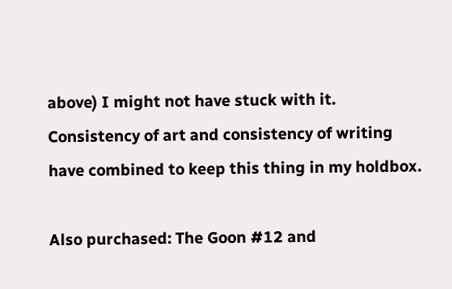above) I might not have stuck with it. Consistency of art and consistency of writing have combined to keep this thing in my holdbox.

Also purchased: The Goon #12 and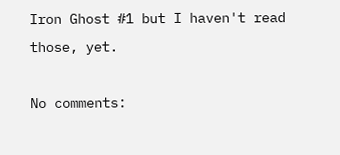Iron Ghost #1 but I haven't read those, yet.

No comments: